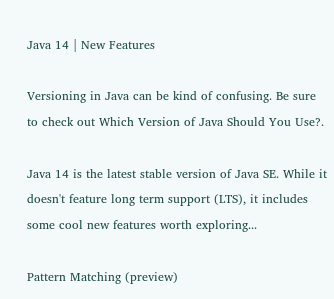Java 14 | New Features

Versioning in Java can be kind of confusing. Be sure to check out Which Version of Java Should You Use?.

Java 14 is the latest stable version of Java SE. While it doesn't feature long term support (LTS), it includes some cool new features worth exploring...

Pattern Matching (preview)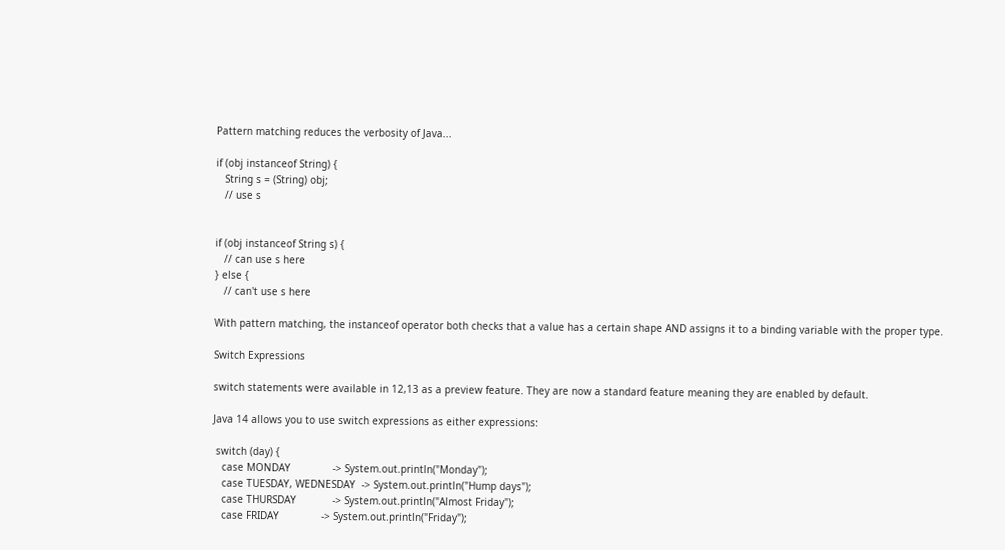Pattern matching reduces the verbosity of Java...

if (obj instanceof String) {
   String s = (String) obj;
   // use s


if (obj instanceof String s) {
   // can use s here
} else {
   // can't use s here

With pattern matching, the instanceof operator both checks that a value has a certain shape AND assigns it to a binding variable with the proper type.

Switch Expressions

switch statements were available in 12,13 as a preview feature. They are now a standard feature meaning they are enabled by default.

Java 14 allows you to use switch expressions as either expressions:

 switch (day) {
   case MONDAY              -> System.out.println("Monday");
   case TUESDAY, WEDNESDAY  -> System.out.println("Hump days");
   case THURSDAY            -> System.out.println("Almost Friday");
   case FRIDAY              -> System.out.println("Friday");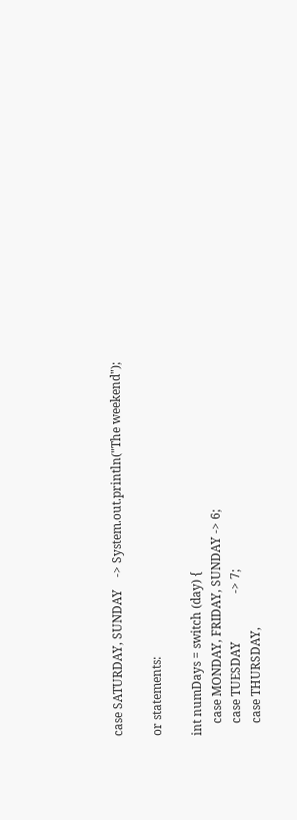case SATURDAY, SUNDAY    -> System.out.println("The weekend");

or statements:

int numDays = switch (day) {
    case MONDAY, FRIDAY, SUNDAY -> 6;
    case TUESDAY                -> 7;
    case THURSDAY,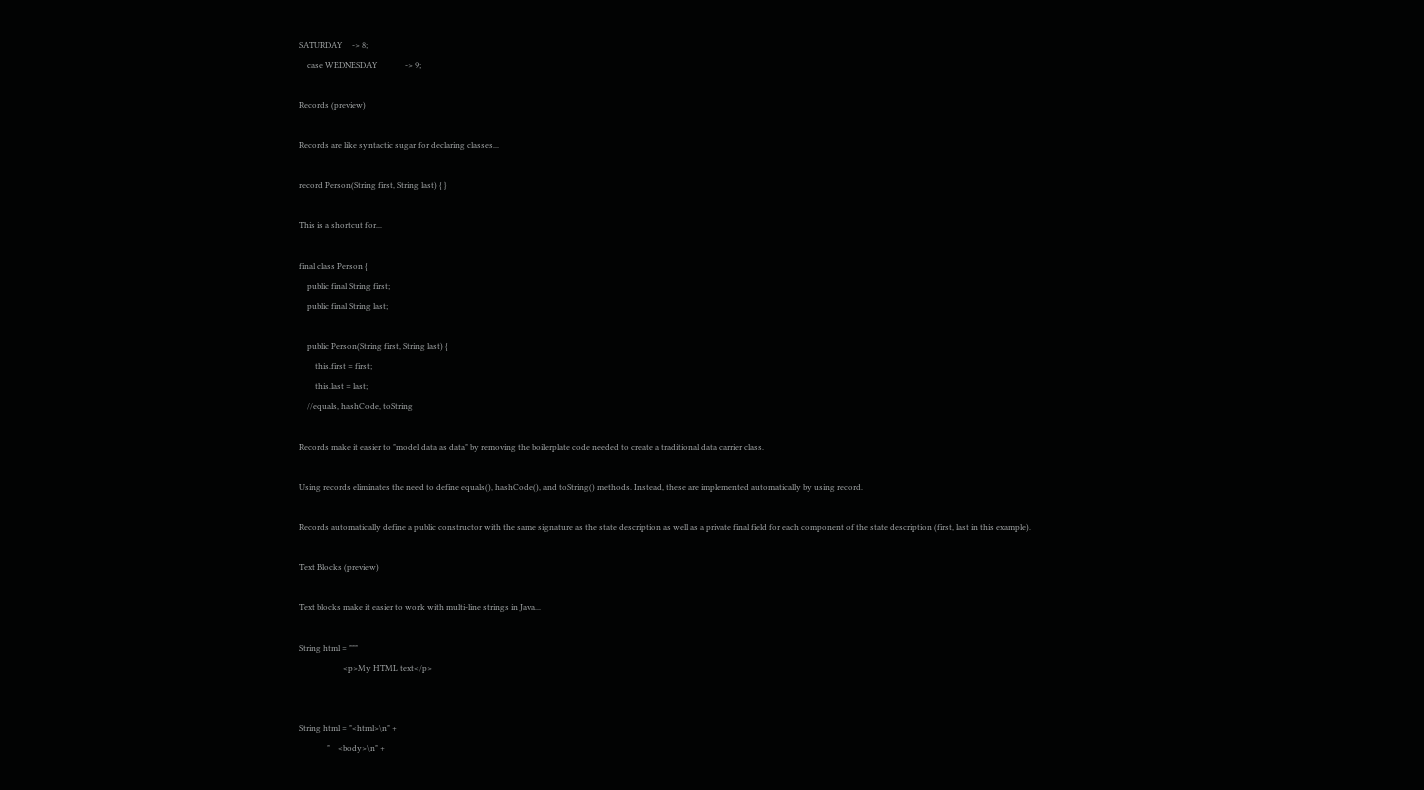SATURDAY     -> 8;
    case WEDNESDAY              -> 9;

Records (preview)

Records are like syntactic sugar for declaring classes...

record Person(String first, String last) { }

This is a shortcut for...

final class Person {
    public final String first;
    public final String last;

    public Person(String first, String last) {
        this.first = first;
        this.last = last;
    //equals, hashCode, toString

Records make it easier to "model data as data" by removing the boilerplate code needed to create a traditional data carrier class.

Using records eliminates the need to define equals(), hashCode(), and toString() methods. Instead, these are implemented automatically by using record.

Records automatically define a public constructor with the same signature as the state description as well as a private final field for each component of the state description (first, last in this example).

Text Blocks (preview)

Text blocks make it easier to work with multi-line strings in Java...

String html = """
                      <p>My HTML text</p>


String html = "<html>\n" +
              "    <body>\n" +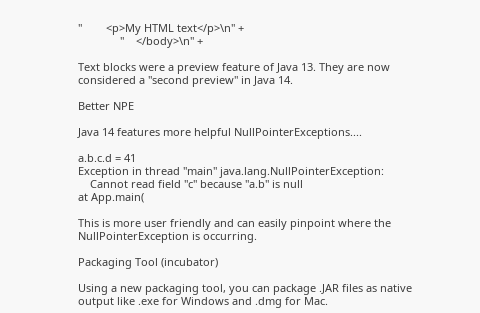"        <p>My HTML text</p>\n" +
              "    </body>\n" +

Text blocks were a preview feature of Java 13. They are now considered a "second preview" in Java 14.

Better NPE

Java 14 features more helpful NullPointerExceptions....

a.b.c.d = 41
Exception in thread "main" java.lang.NullPointerException:
    Cannot read field "c" because "a.b" is null
at App.main(

This is more user friendly and can easily pinpoint where the NullPointerException is occurring.

Packaging Tool (incubator)

Using a new packaging tool, you can package .JAR files as native output like .exe for Windows and .dmg for Mac.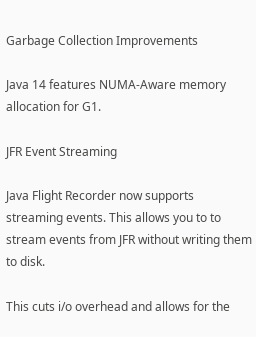Garbage Collection Improvements

Java 14 features NUMA-Aware memory allocation for G1.

JFR Event Streaming

Java Flight Recorder now supports streaming events. This allows you to to stream events from JFR without writing them to disk.

This cuts i/o overhead and allows for the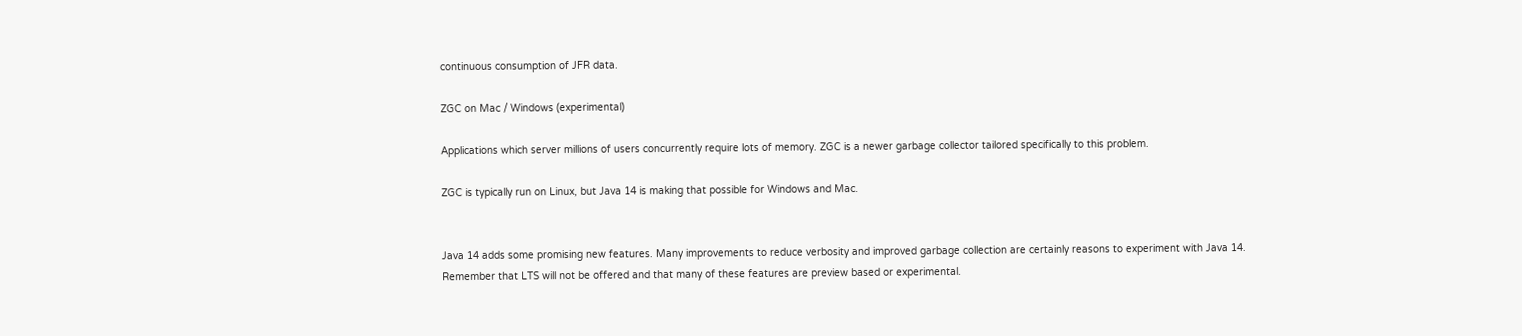continuous consumption of JFR data.

ZGC on Mac / Windows (experimental)

Applications which server millions of users concurrently require lots of memory. ZGC is a newer garbage collector tailored specifically to this problem.

ZGC is typically run on Linux, but Java 14 is making that possible for Windows and Mac.


Java 14 adds some promising new features. Many improvements to reduce verbosity and improved garbage collection are certainly reasons to experiment with Java 14. Remember that LTS will not be offered and that many of these features are preview based or experimental.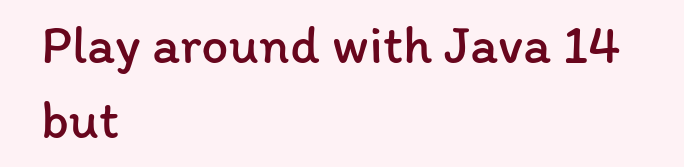Play around with Java 14 but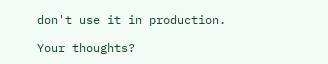don't use it in production.

Your thoughts?